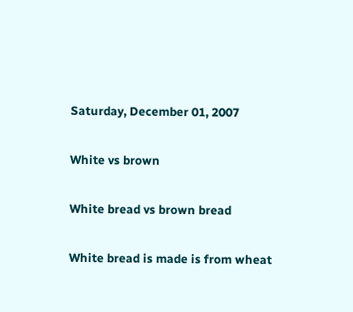Saturday, December 01, 2007

White vs brown

White bread vs brown bread

White bread is made is from wheat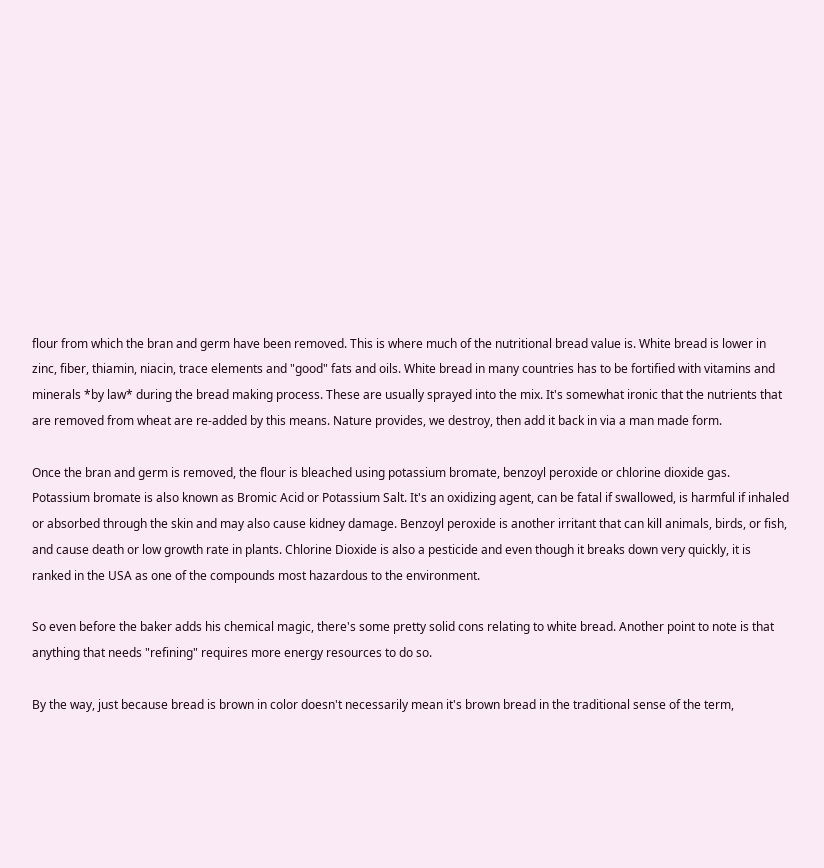flour from which the bran and germ have been removed. This is where much of the nutritional bread value is. White bread is lower in zinc, fiber, thiamin, niacin, trace elements and "good" fats and oils. White bread in many countries has to be fortified with vitamins and minerals *by law* during the bread making process. These are usually sprayed into the mix. It's somewhat ironic that the nutrients that are removed from wheat are re-added by this means. Nature provides, we destroy, then add it back in via a man made form.

Once the bran and germ is removed, the flour is bleached using potassium bromate, benzoyl peroxide or chlorine dioxide gas. Potassium bromate is also known as Bromic Acid or Potassium Salt. It's an oxidizing agent, can be fatal if swallowed, is harmful if inhaled or absorbed through the skin and may also cause kidney damage. Benzoyl peroxide is another irritant that can kill animals, birds, or fish, and cause death or low growth rate in plants. Chlorine Dioxide is also a pesticide and even though it breaks down very quickly, it is ranked in the USA as one of the compounds most hazardous to the environment.

So even before the baker adds his chemical magic, there's some pretty solid cons relating to white bread. Another point to note is that anything that needs "refining" requires more energy resources to do so.

By the way, just because bread is brown in color doesn't necessarily mean it's brown bread in the traditional sense of the term,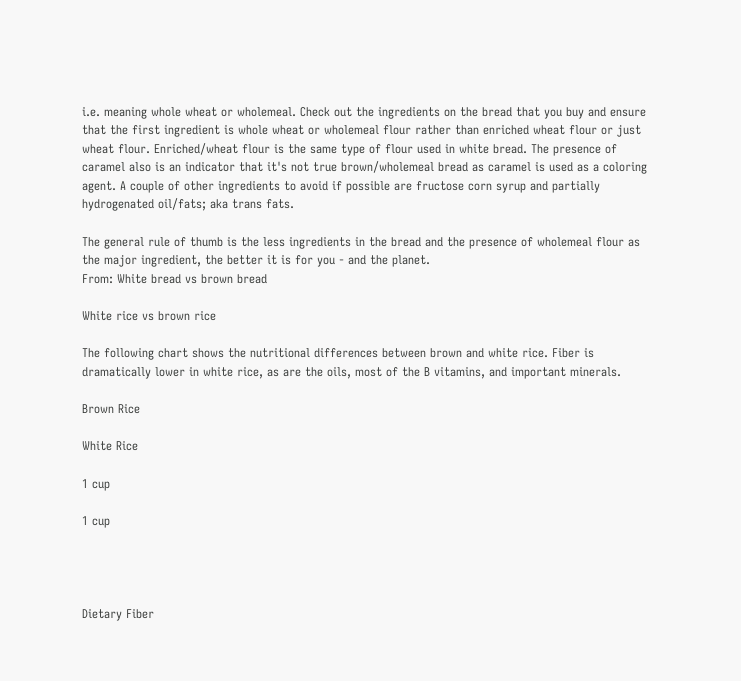i.e. meaning whole wheat or wholemeal. Check out the ingredients on the bread that you buy and ensure that the first ingredient is whole wheat or wholemeal flour rather than enriched wheat flour or just wheat flour. Enriched/wheat flour is the same type of flour used in white bread. The presence of caramel also is an indicator that it's not true brown/wholemeal bread as caramel is used as a coloring agent. A couple of other ingredients to avoid if possible are fructose corn syrup and partially hydrogenated oil/fats; aka trans fats.

The general rule of thumb is the less ingredients in the bread and the presence of wholemeal flour as the major ingredient, the better it is for you - and the planet.
From: White bread vs brown bread

White rice vs brown rice

The following chart shows the nutritional differences between brown and white rice. Fiber is dramatically lower in white rice, as are the oils, most of the B vitamins, and important minerals.

Brown Rice

White Rice

1 cup

1 cup




Dietary Fiber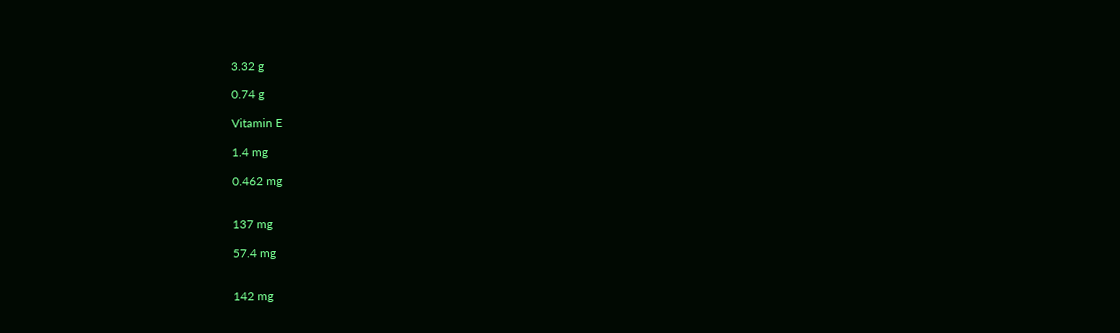3.32 g

0.74 g

Vitamin E

1.4 mg

0.462 mg


137 mg

57.4 mg


142 mg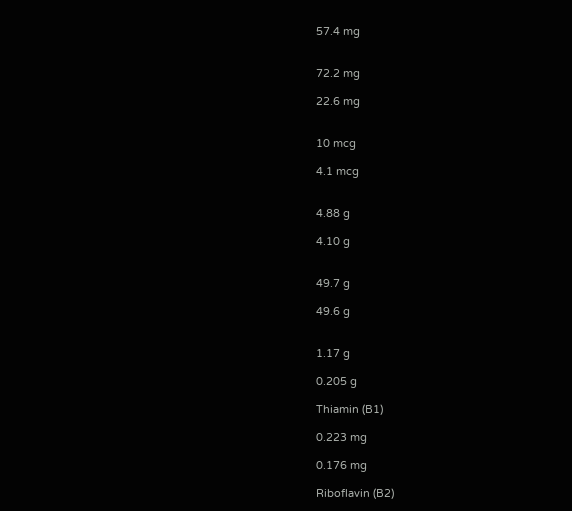57.4 mg


72.2 mg

22.6 mg


10 mcg

4.1 mcg


4.88 g

4.10 g


49.7 g

49.6 g


1.17 g

0.205 g

Thiamin (B1)

0.223 mg

0.176 mg

Riboflavin (B2)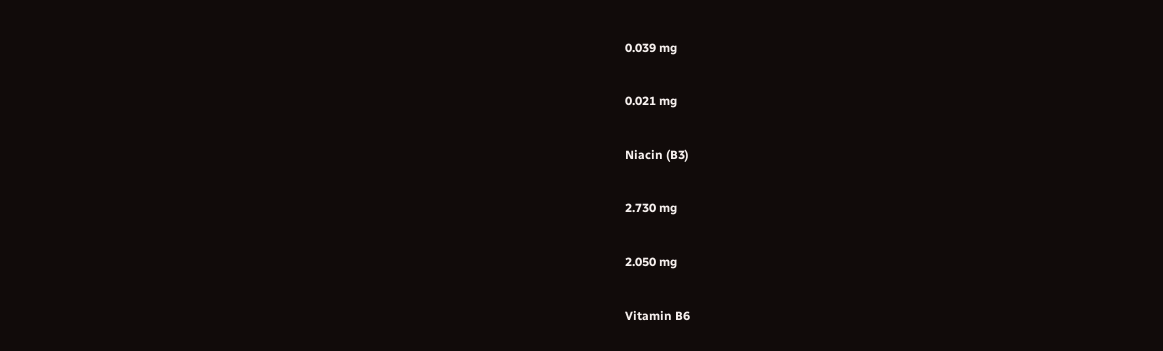0.039 mg

0.021 mg

Niacin (B3)

2.730 mg

2.050 mg

Vitamin B6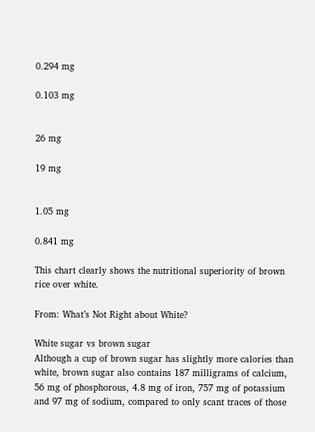0.294 mg

0.103 mg


26 mg

19 mg


1.05 mg

0.841 mg

This chart clearly shows the nutritional superiority of brown rice over white.

From: What’s Not Right about White?

White sugar vs brown sugar
Although a cup of brown sugar has slightly more calories than white, brown sugar also contains 187 milligrams of calcium, 56 mg of phosphorous, 4.8 mg of iron, 757 mg of potassium and 97 mg of sodium, compared to only scant traces of those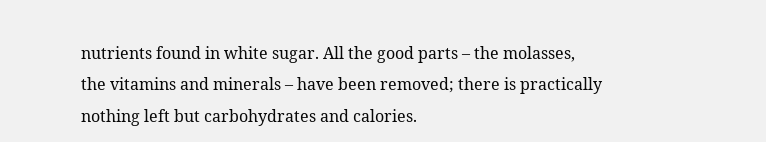nutrients found in white sugar. All the good parts – the molasses, the vitamins and minerals – have been removed; there is practically nothing left but carbohydrates and calories.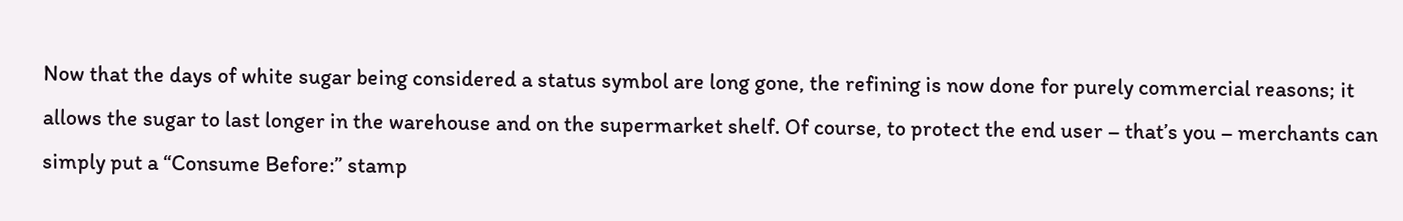Now that the days of white sugar being considered a status symbol are long gone, the refining is now done for purely commercial reasons; it allows the sugar to last longer in the warehouse and on the supermarket shelf. Of course, to protect the end user – that’s you – merchants can simply put a “Consume Before:” stamp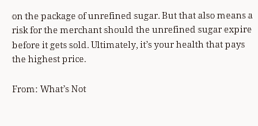on the package of unrefined sugar. But that also means a risk for the merchant should the unrefined sugar expire before it gets sold. Ultimately, it’s your health that pays the highest price.

From: What’s Not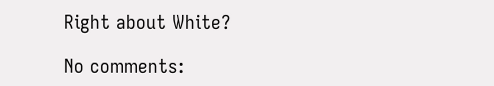Right about White?

No comments: